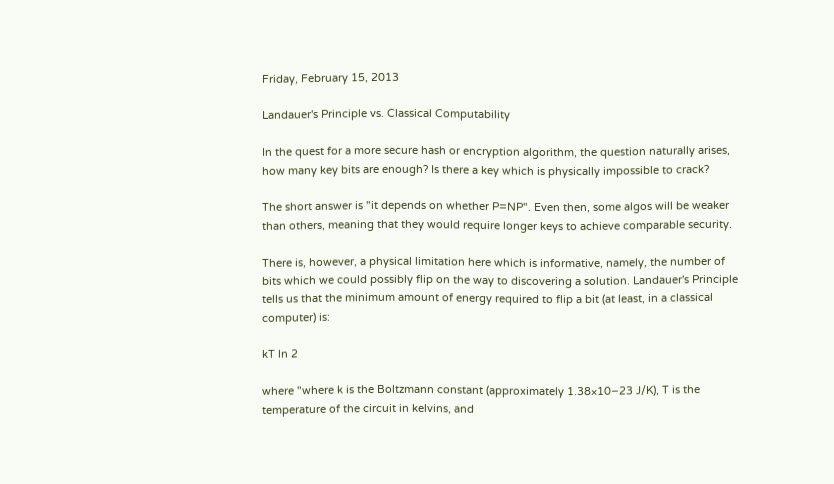Friday, February 15, 2013

Landauer's Principle vs. Classical Computability

In the quest for a more secure hash or encryption algorithm, the question naturally arises, how many key bits are enough? Is there a key which is physically impossible to crack?

The short answer is "it depends on whether P=NP". Even then, some algos will be weaker than others, meaning that they would require longer keys to achieve comparable security.

There is, however, a physical limitation here which is informative, namely, the number of bits which we could possibly flip on the way to discovering a solution. Landauer's Principle tells us that the minimum amount of energy required to flip a bit (at least, in a classical computer) is:

kT ln 2

where "where k is the Boltzmann constant (approximately 1.38×10−23 J/K), T is the temperature of the circuit in kelvins, and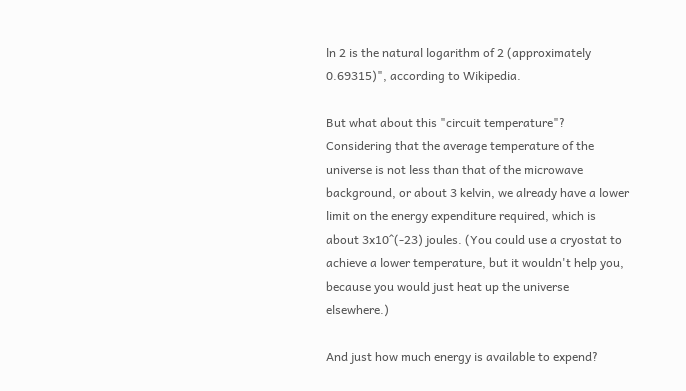ln 2 is the natural logarithm of 2 (approximately 0.69315)", according to Wikipedia.

But what about this "circuit temperature"? Considering that the average temperature of the universe is not less than that of the microwave background, or about 3 kelvin, we already have a lower limit on the energy expenditure required, which is about 3x10^(-23) joules. (You could use a cryostat to achieve a lower temperature, but it wouldn't help you, because you would just heat up the universe elsewhere.)

And just how much energy is available to expend?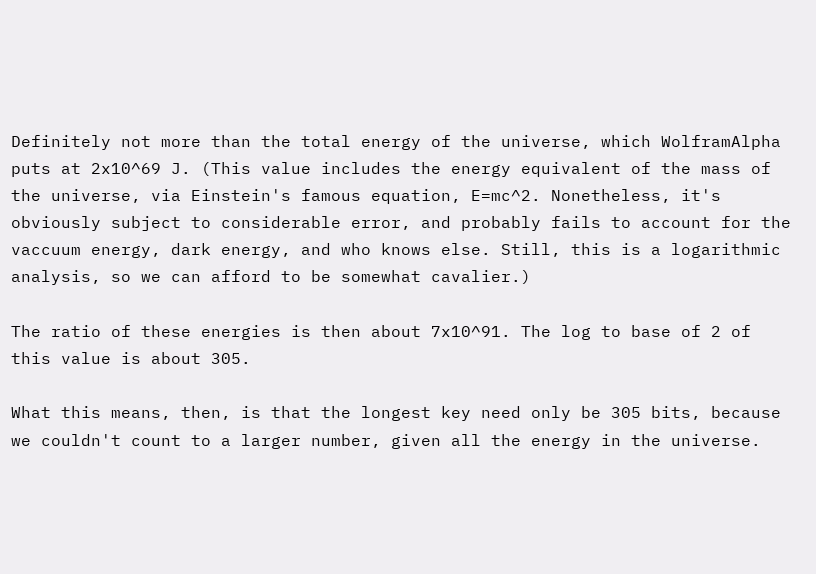Definitely not more than the total energy of the universe, which WolframAlpha puts at 2x10^69 J. (This value includes the energy equivalent of the mass of the universe, via Einstein's famous equation, E=mc^2. Nonetheless, it's obviously subject to considerable error, and probably fails to account for the vaccuum energy, dark energy, and who knows else. Still, this is a logarithmic analysis, so we can afford to be somewhat cavalier.)

The ratio of these energies is then about 7x10^91. The log to base of 2 of this value is about 305.

What this means, then, is that the longest key need only be 305 bits, because we couldn't count to a larger number, given all the energy in the universe.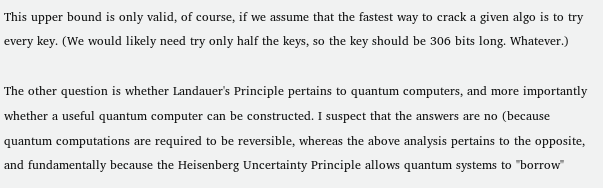This upper bound is only valid, of course, if we assume that the fastest way to crack a given algo is to try every key. (We would likely need try only half the keys, so the key should be 306 bits long. Whatever.)

The other question is whether Landauer's Principle pertains to quantum computers, and more importantly whether a useful quantum computer can be constructed. I suspect that the answers are no (because quantum computations are required to be reversible, whereas the above analysis pertains to the opposite, and fundamentally because the Heisenberg Uncertainty Principle allows quantum systems to "borrow"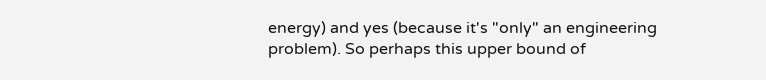energy) and yes (because it's "only" an engineering problem). So perhaps this upper bound of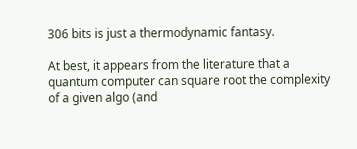306 bits is just a thermodynamic fantasy.

At best, it appears from the literature that a quantum computer can square root the complexity of a given algo (and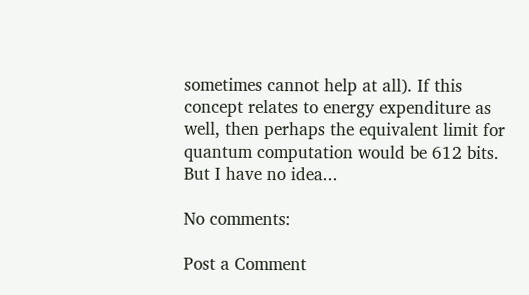sometimes cannot help at all). If this concept relates to energy expenditure as well, then perhaps the equivalent limit for quantum computation would be 612 bits. But I have no idea...

No comments:

Post a Comment